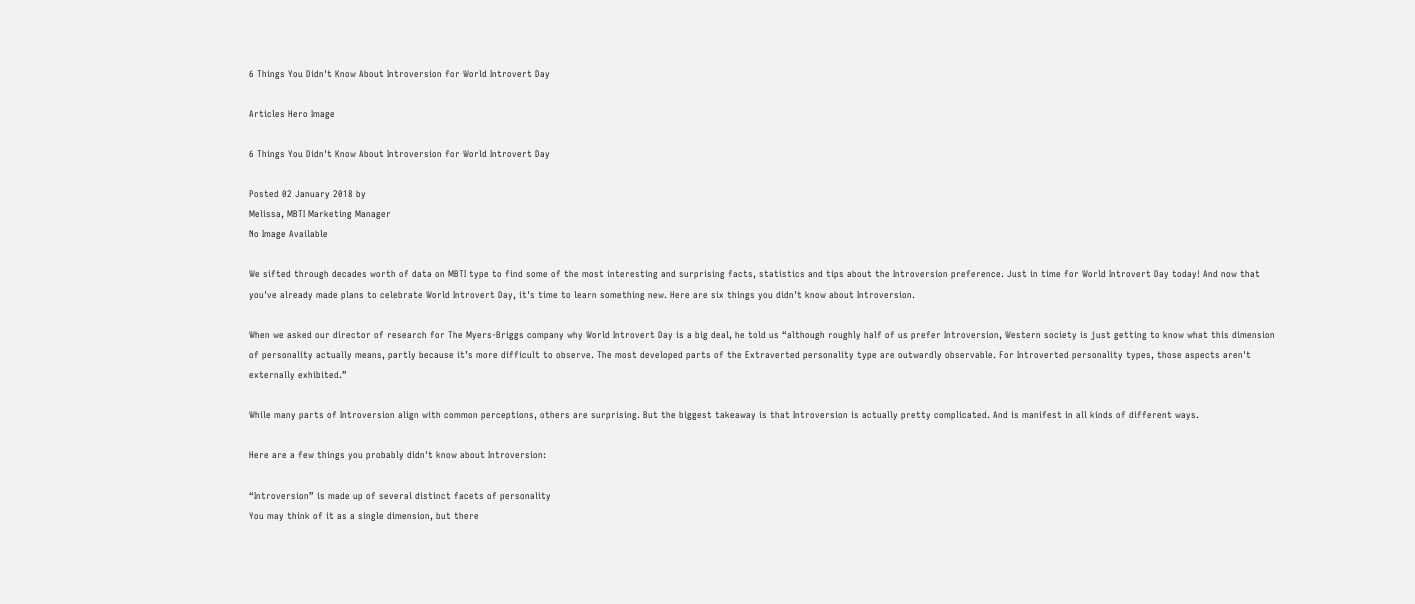6 Things You Didn't Know About Introversion for World Introvert Day

Articles Hero Image

6 Things You Didn't Know About Introversion for World Introvert Day

Posted 02 January 2018 by
Melissa, MBTI Marketing Manager
No Image Available

We sifted through decades worth of data on MBTI type to find some of the most interesting and surprising facts, statistics and tips about the Introversion preference. Just in time for World Introvert Day today! And now that you've already made plans to celebrate World Introvert Day, it's time to learn something new. Here are six things you didn't know about Introversion.

When we asked our director of research for The Myers-Briggs company why World Introvert Day is a big deal, he told us “although roughly half of us prefer Introversion, Western society is just getting to know what this dimension of personality actually means, partly because it’s more difficult to observe. The most developed parts of the Extraverted personality type are outwardly observable. For Introverted personality types, those aspects aren't externally exhibited.”

While many parts of Introversion align with common perceptions, others are surprising. But the biggest takeaway is that Introversion is actually pretty complicated. And is manifest in all kinds of different ways.

Here are a few things you probably didn't know about Introversion:

“Introversion” is made up of several distinct facets of personality
You may think of it as a single dimension, but there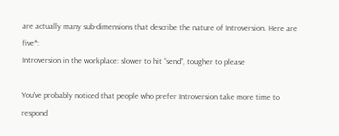are actually many sub-dimensions that describe the nature of Introversion. Here are five*:
Introversion in the workplace: slower to hit “send”, tougher to please

You've probably noticed that people who prefer Introversion take more time to respond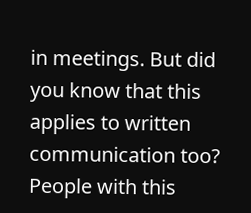in meetings. But did you know that this applies to written communication too? People with this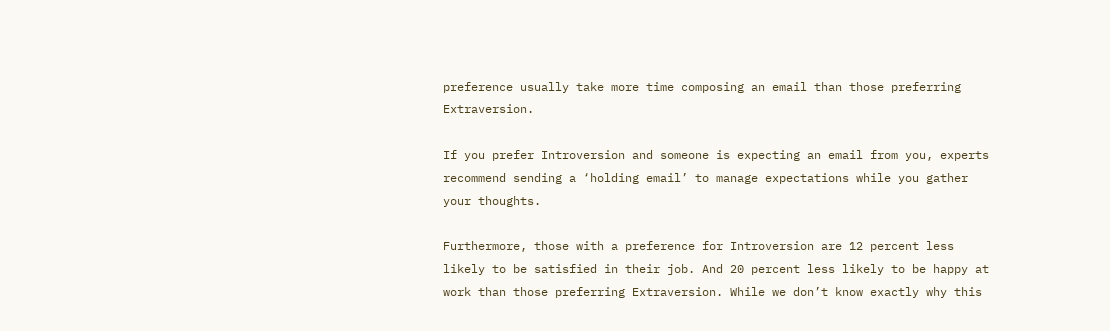preference usually take more time composing an email than those preferring Extraversion.

If you prefer Introversion and someone is expecting an email from you, experts recommend sending a ‘holding email’ to manage expectations while you gather your thoughts.

Furthermore, those with a preference for Introversion are 12 percent less likely to be satisfied in their job. And 20 percent less likely to be happy at work than those preferring Extraversion. While we don’t know exactly why this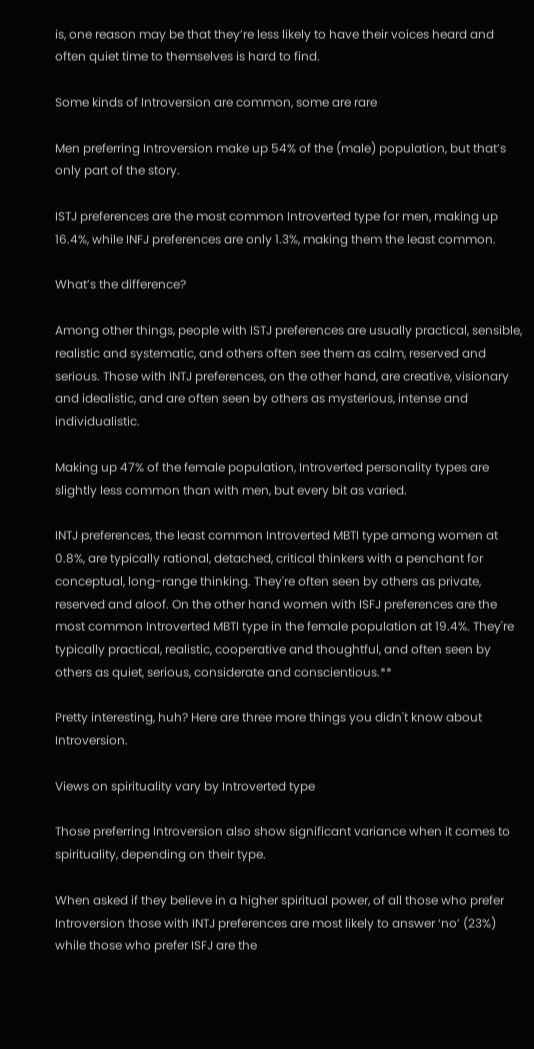is, one reason may be that they’re less likely to have their voices heard and often quiet time to themselves is hard to find.

Some kinds of Introversion are common, some are rare

Men preferring Introversion make up 54% of the (male) population, but that’s only part of the story.

ISTJ preferences are the most common Introverted type for men, making up 16.4%, while INFJ preferences are only 1.3%, making them the least common.

What’s the difference?

Among other things, people with ISTJ preferences are usually practical, sensible, realistic and systematic, and others often see them as calm, reserved and serious. Those with INTJ preferences, on the other hand, are creative, visionary and idealistic, and are often seen by others as mysterious, intense and individualistic.

Making up 47% of the female population, Introverted personality types are slightly less common than with men, but every bit as varied.

INTJ preferences, the least common Introverted MBTI type among women at 0.8%, are typically rational, detached, critical thinkers with a penchant for conceptual, long-range thinking. They're often seen by others as private, reserved and aloof. On the other hand women with ISFJ preferences are the most common Introverted MBTI type in the female population at 19.4%. They're typically practical, realistic, cooperative and thoughtful, and often seen by others as quiet, serious, considerate and conscientious.**

Pretty interesting, huh? Here are three more things you didn't know about Introversion.

Views on spirituality vary by Introverted type

Those preferring Introversion also show significant variance when it comes to spirituality, depending on their type.

When asked if they believe in a higher spiritual power, of all those who prefer Introversion those with INTJ preferences are most likely to answer ‘no’ (23%) while those who prefer ISFJ are the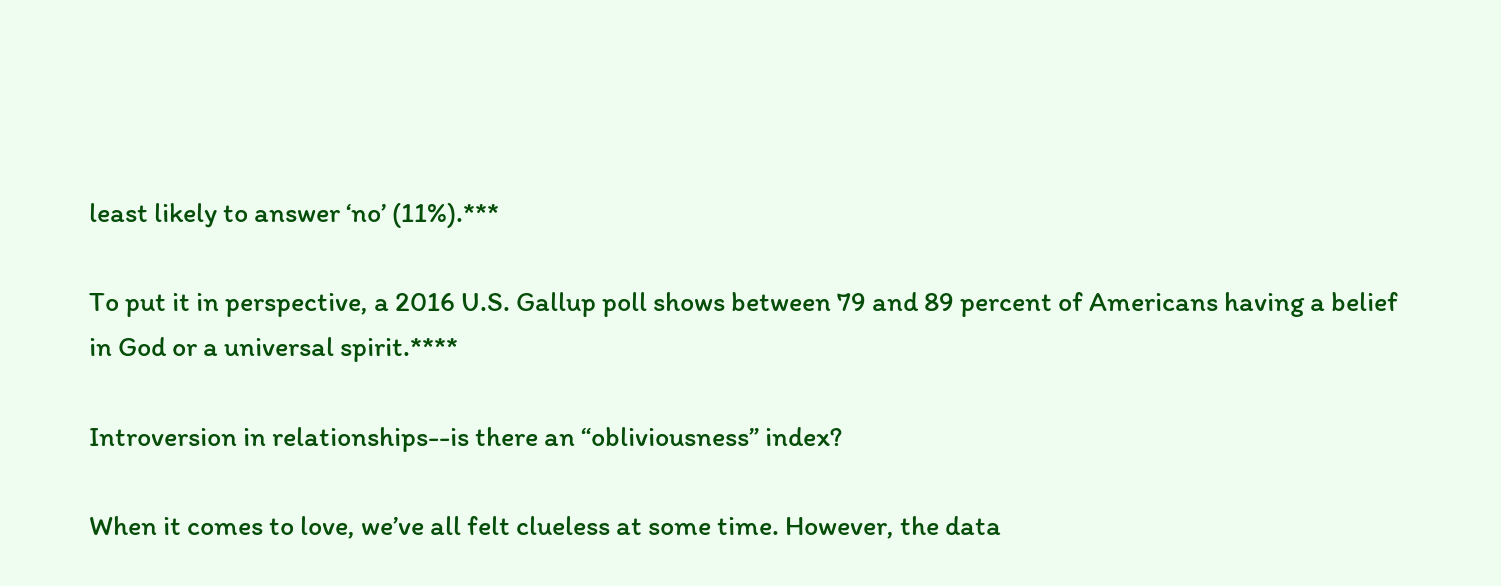least likely to answer ‘no’ (11%).***

To put it in perspective, a 2016 U.S. Gallup poll shows between 79 and 89 percent of Americans having a belief in God or a universal spirit.****

Introversion in relationships--is there an “obliviousness” index?

When it comes to love, we’ve all felt clueless at some time. However, the data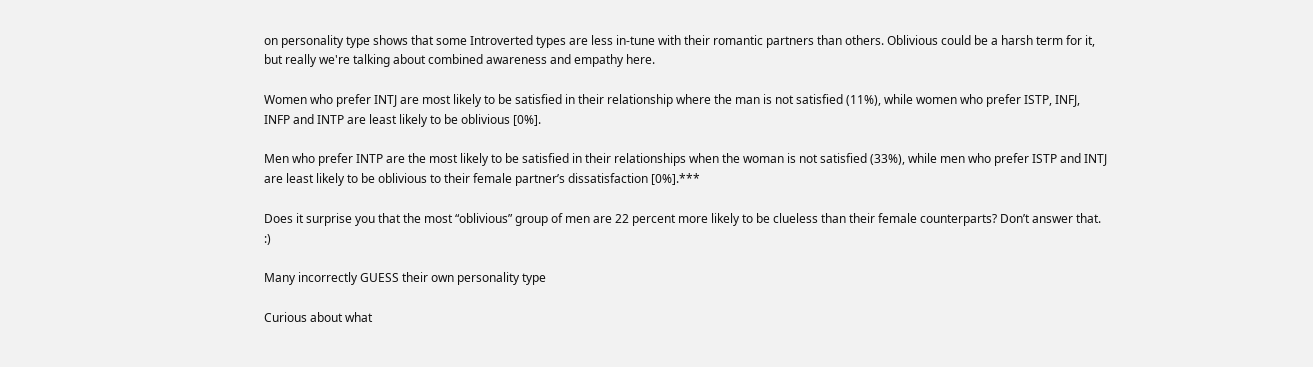on personality type shows that some Introverted types are less in-tune with their romantic partners than others. Oblivious could be a harsh term for it, but really we're talking about combined awareness and empathy here.

Women who prefer INTJ are most likely to be satisfied in their relationship where the man is not satisfied (11%), while women who prefer ISTP, INFJ, INFP and INTP are least likely to be oblivious [0%].

Men who prefer INTP are the most likely to be satisfied in their relationships when the woman is not satisfied (33%), while men who prefer ISTP and INTJ are least likely to be oblivious to their female partner’s dissatisfaction [0%].***

Does it surprise you that the most “oblivious” group of men are 22 percent more likely to be clueless than their female counterparts? Don’t answer that. :)

Many incorrectly GUESS their own personality type

Curious about what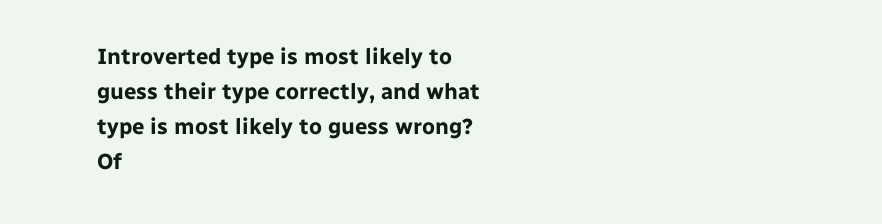Introverted type is most likely to guess their type correctly, and what type is most likely to guess wrong? Of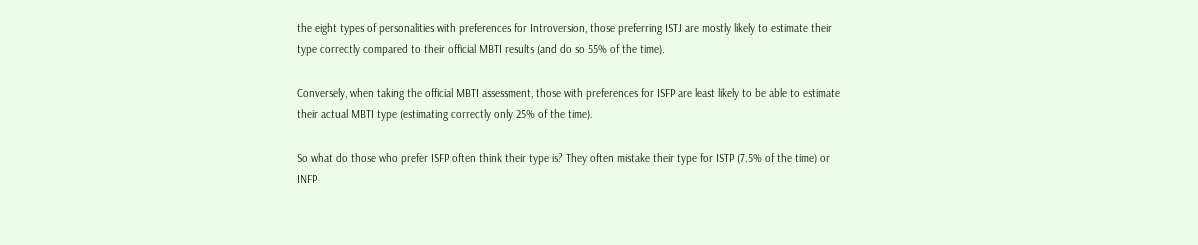the eight types of personalities with preferences for Introversion, those preferring ISTJ are mostly likely to estimate their type correctly compared to their official MBTI results (and do so 55% of the time).

Conversely, when taking the official MBTI assessment, those with preferences for ISFP are least likely to be able to estimate their actual MBTI type (estimating correctly only 25% of the time).

So what do those who prefer ISFP often think their type is? They often mistake their type for ISTP (7.5% of the time) or INFP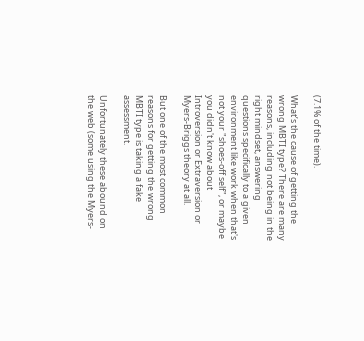(7.1% of the time).

What’s the cause of getting the wrong MBTI type? There are many reasons, including not being in the right mindset, answering questions specifically to a given environment like work when that's not your "shoes-off self", or maybe you didn't know about Introversion or Extraversion or Myers-Briggs theory at all.

But one of the most common reasons for getting the wrong MBTI type is taking a fake assessment.

Unfortunately these abound on the web (some using the Myers-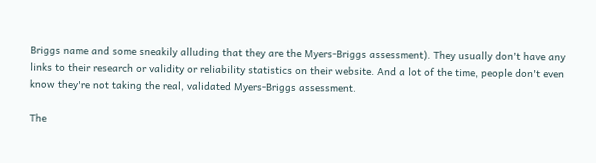Briggs name and some sneakily alluding that they are the Myers-Briggs assessment). They usually don't have any links to their research or validity or reliability statistics on their website. And a lot of the time, people don't even know they're not taking the real, validated Myers-Briggs assessment.

The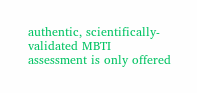authentic, scientifically-validated MBTI assessment is only offered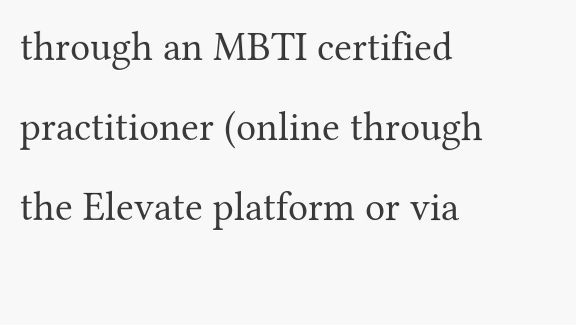through an MBTI certified practitioner (online through the Elevate platform or via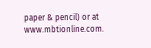paper & pencil) or at www.mbtionline.com.